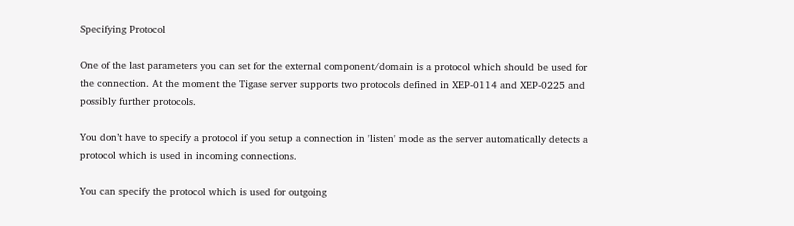Specifying Protocol

One of the last parameters you can set for the external component/domain is a protocol which should be used for the connection. At the moment the Tigase server supports two protocols defined in XEP-0114 and XEP-0225 and possibly further protocols.

You don’t have to specify a protocol if you setup a connection in 'listen' mode as the server automatically detects a protocol which is used in incoming connections.

You can specify the protocol which is used for outgoing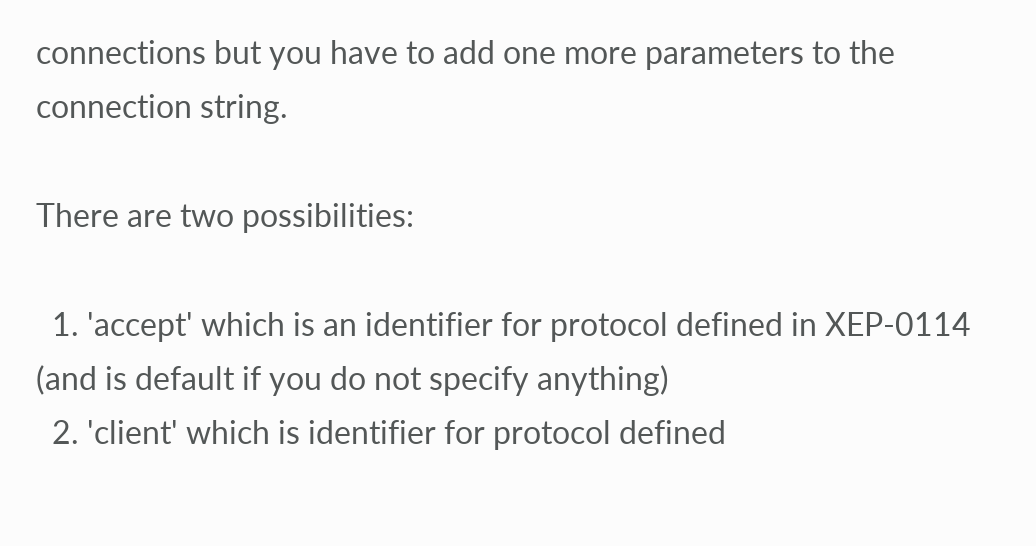connections but you have to add one more parameters to the connection string.

There are two possibilities:

  1. 'accept' which is an identifier for protocol defined in XEP-0114 (and is default if you do not specify anything)
  2. 'client' which is identifier for protocol defined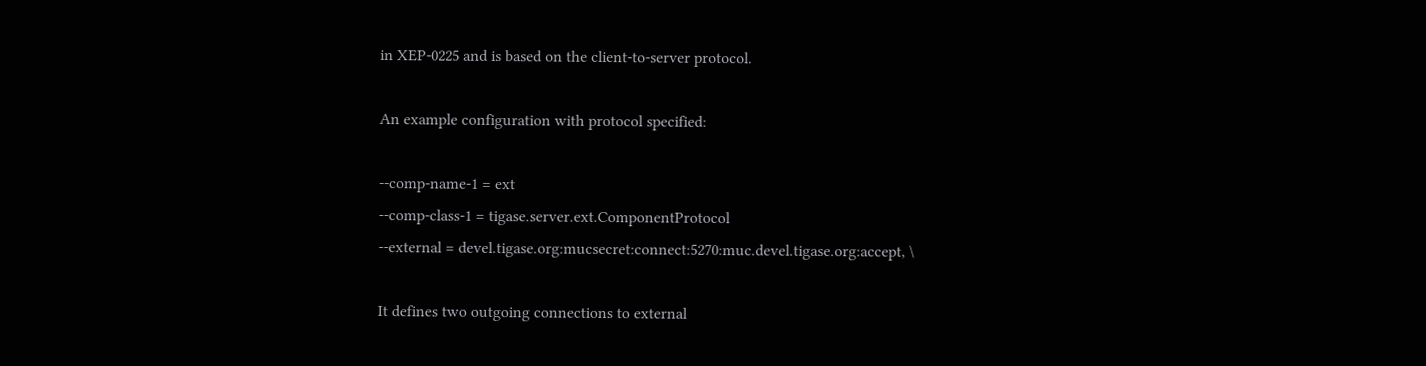in XEP-0225 and is based on the client-to-server protocol.

An example configuration with protocol specified:

--comp-name-1 = ext
--comp-class-1 = tigase.server.ext.ComponentProtocol
--external = devel.tigase.org:mucsecret:connect:5270:muc.devel.tigase.org:accept, \

It defines two outgoing connections to external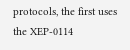protocols, the first uses the XEP-0114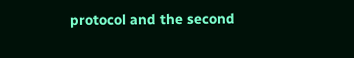protocol and the second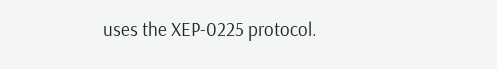uses the XEP-0225 protocol.